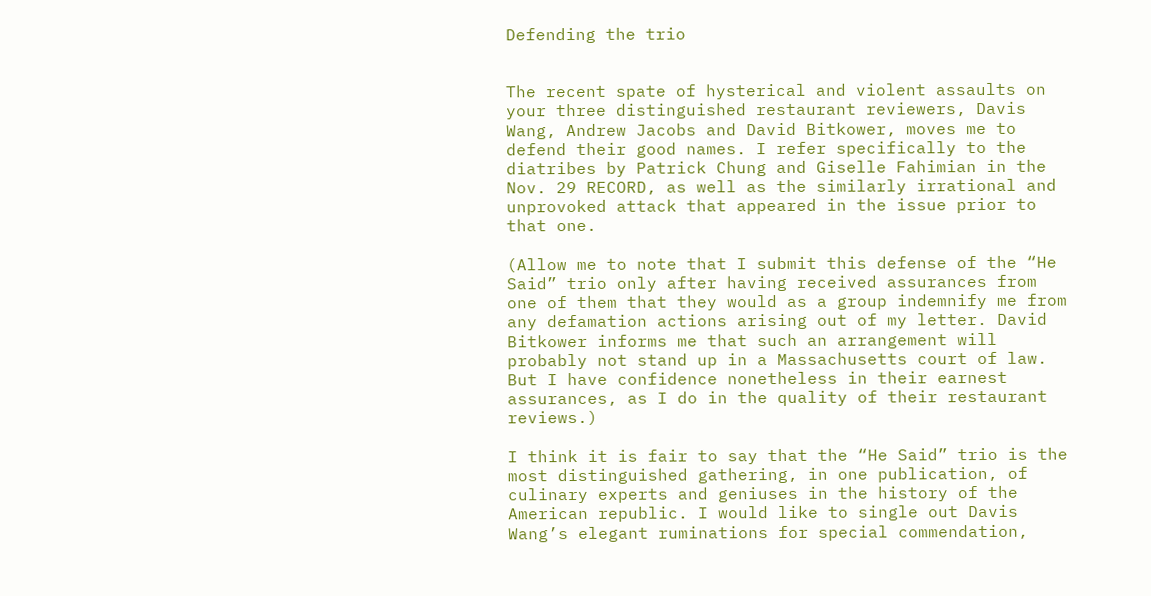Defending the trio


The recent spate of hysterical and violent assaults on your three distinguished restaurant reviewers, Davis Wang, Andrew Jacobs and David Bitkower, moves me to defend their good names. I refer specifically to the diatribes by Patrick Chung and Giselle Fahimian in the Nov. 29 RECORD, as well as the similarly irrational and unprovoked attack that appeared in the issue prior to that one.

(Allow me to note that I submit this defense of the “He Said” trio only after having received assurances from one of them that they would as a group indemnify me from any defamation actions arising out of my letter. David Bitkower informs me that such an arrangement will probably not stand up in a Massachusetts court of law. But I have confidence nonetheless in their earnest assurances, as I do in the quality of their restaurant reviews.)

I think it is fair to say that the “He Said” trio is the most distinguished gathering, in one publication, of culinary experts and geniuses in the history of the American republic. I would like to single out Davis Wang’s elegant ruminations for special commendation,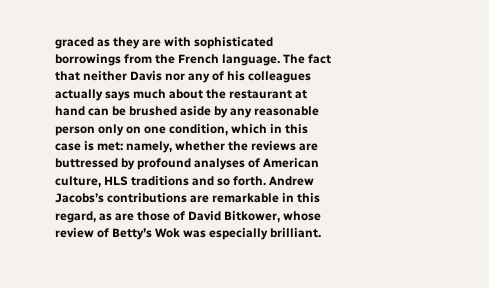graced as they are with sophisticated borrowings from the French language. The fact that neither Davis nor any of his colleagues actually says much about the restaurant at hand can be brushed aside by any reasonable person only on one condition, which in this case is met: namely, whether the reviews are buttressed by profound analyses of American culture, HLS traditions and so forth. Andrew Jacobs’s contributions are remarkable in this regard, as are those of David Bitkower, whose review of Betty’s Wok was especially brilliant.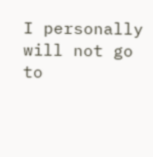I personally will not go to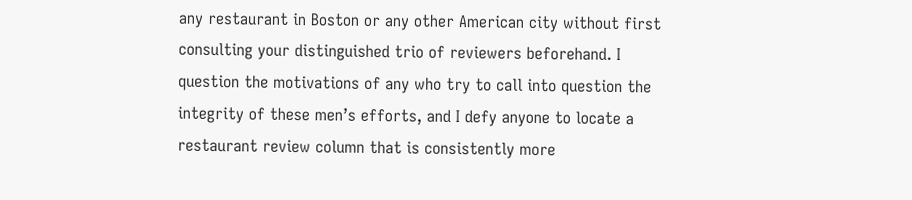any restaurant in Boston or any other American city without first consulting your distinguished trio of reviewers beforehand. I question the motivations of any who try to call into question the integrity of these men’s efforts, and I defy anyone to locate a restaurant review column that is consistently more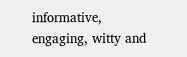informative, engaging, witty and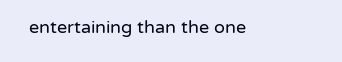entertaining than the one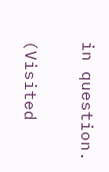in question.

(Visited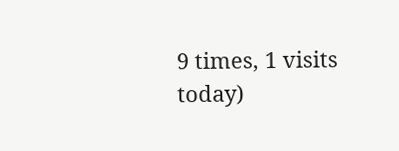9 times, 1 visits today)